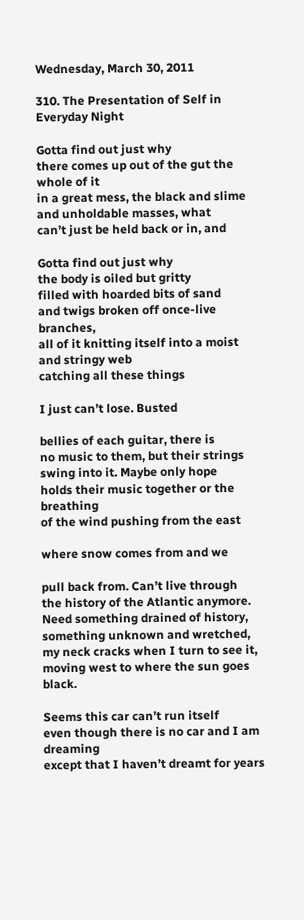Wednesday, March 30, 2011

310. The Presentation of Self in Everyday Night

Gotta find out just why
there comes up out of the gut the whole of it
in a great mess, the black and slime
and unholdable masses, what
can’t just be held back or in, and

Gotta find out just why
the body is oiled but gritty
filled with hoarded bits of sand
and twigs broken off once-live branches,
all of it knitting itself into a moist and stringy web
catching all these things

I just can’t lose. Busted

bellies of each guitar, there is
no music to them, but their strings
swing into it. Maybe only hope
holds their music together or the breathing
of the wind pushing from the east

where snow comes from and we

pull back from. Can’t live through
the history of the Atlantic anymore.
Need something drained of history,
something unknown and wretched,
my neck cracks when I turn to see it,
moving west to where the sun goes black.

Seems this car can’t run itself
even though there is no car and I am dreaming
except that I haven’t dreamt for years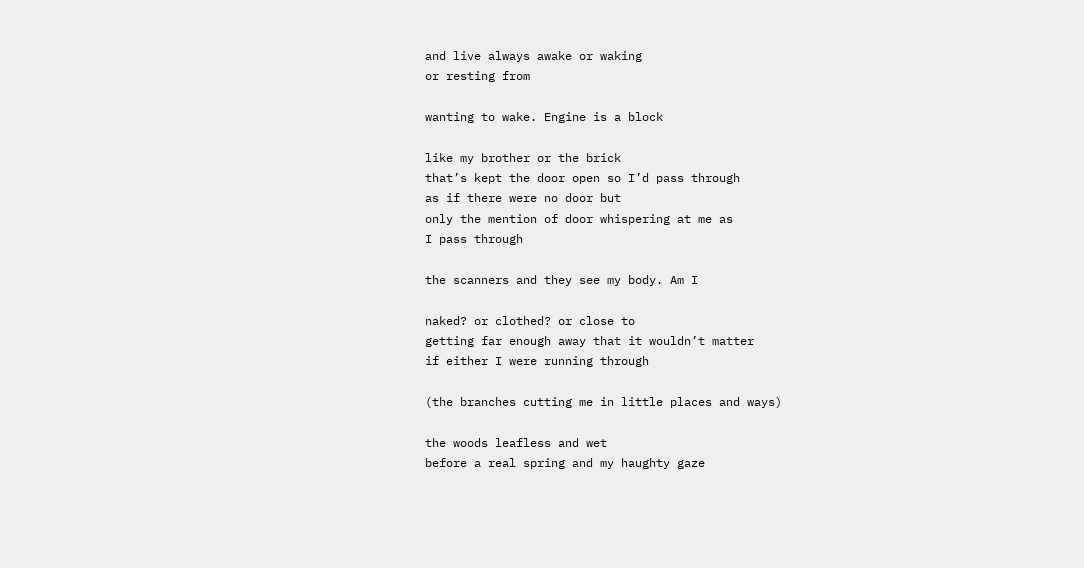and live always awake or waking
or resting from

wanting to wake. Engine is a block

like my brother or the brick
that’s kept the door open so I’d pass through
as if there were no door but
only the mention of door whispering at me as
I pass through

the scanners and they see my body. Am I

naked? or clothed? or close to
getting far enough away that it wouldn’t matter
if either I were running through

(the branches cutting me in little places and ways)

the woods leafless and wet
before a real spring and my haughty gaze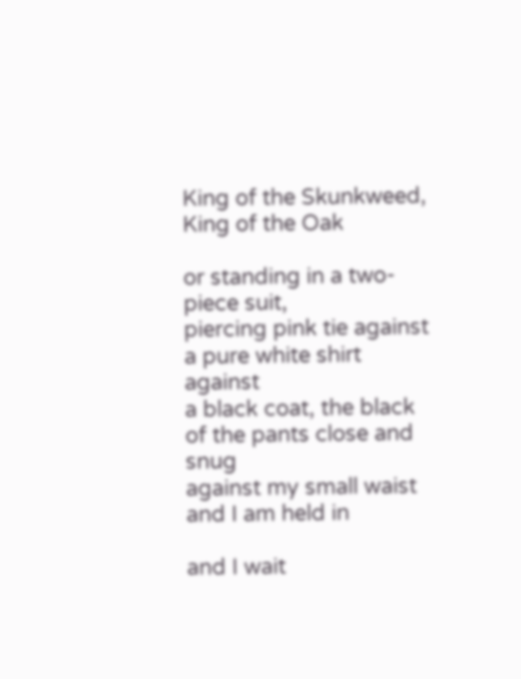King of the Skunkweed, King of the Oak

or standing in a two-piece suit,
piercing pink tie against a pure white shirt against
a black coat, the black of the pants close and snug
against my small waist
and I am held in

and I wait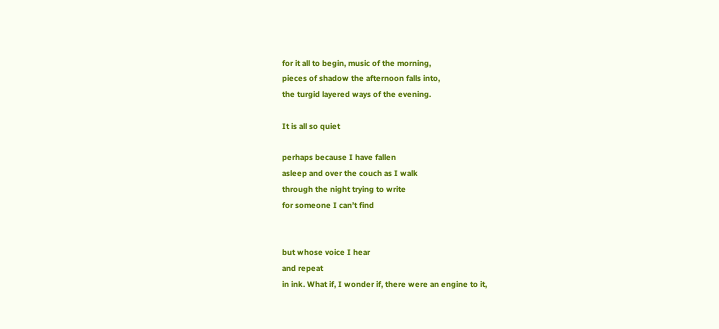for it all to begin, music of the morning,
pieces of shadow the afternoon falls into,
the turgid layered ways of the evening.

It is all so quiet

perhaps because I have fallen
asleep and over the couch as I walk
through the night trying to write
for someone I can’t find


but whose voice I hear
and repeat
in ink. What if, I wonder if, there were an engine to it,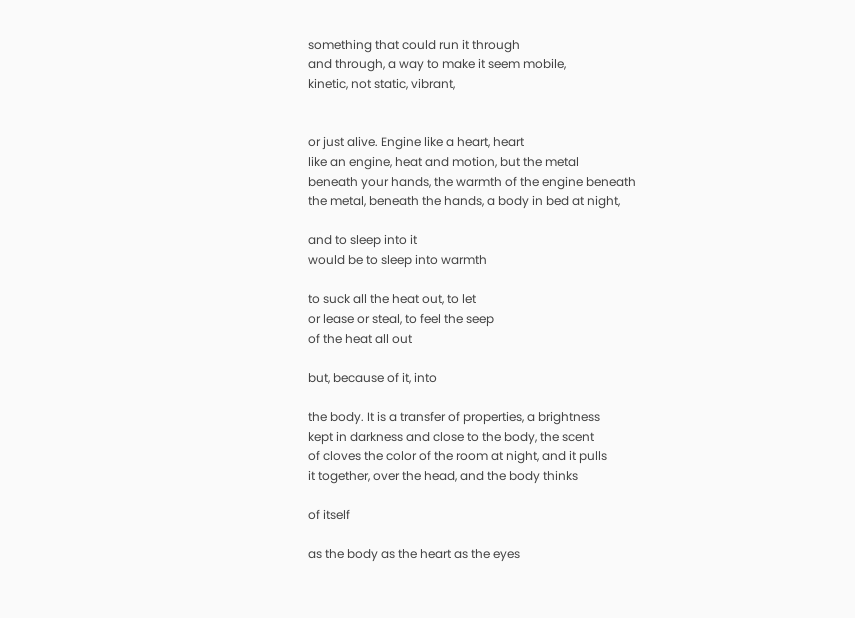something that could run it through
and through, a way to make it seem mobile,
kinetic, not static, vibrant,


or just alive. Engine like a heart, heart
like an engine, heat and motion, but the metal
beneath your hands, the warmth of the engine beneath
the metal, beneath the hands, a body in bed at night,

and to sleep into it
would be to sleep into warmth

to suck all the heat out, to let
or lease or steal, to feel the seep
of the heat all out

but, because of it, into

the body. It is a transfer of properties, a brightness
kept in darkness and close to the body, the scent
of cloves the color of the room at night, and it pulls
it together, over the head, and the body thinks

of itself

as the body as the heart as the eyes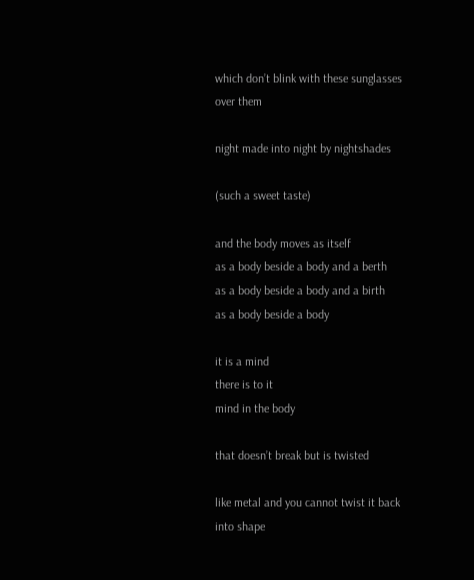which don’t blink with these sunglasses over them

night made into night by nightshades

(such a sweet taste)

and the body moves as itself
as a body beside a body and a berth
as a body beside a body and a birth
as a body beside a body

it is a mind
there is to it
mind in the body

that doesn’t break but is twisted

like metal and you cannot twist it back into shape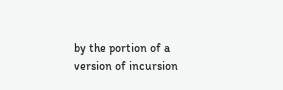by the portion of a version of incursion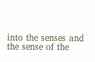into the senses and the sense of the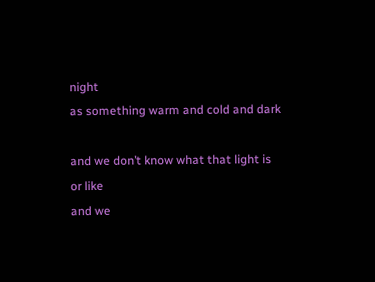night
as something warm and cold and dark

and we don’t know what that light is
or like
and we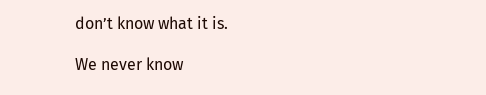don’t know what it is.

We never know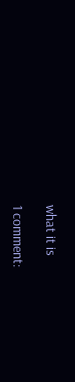what it is

1 comment: